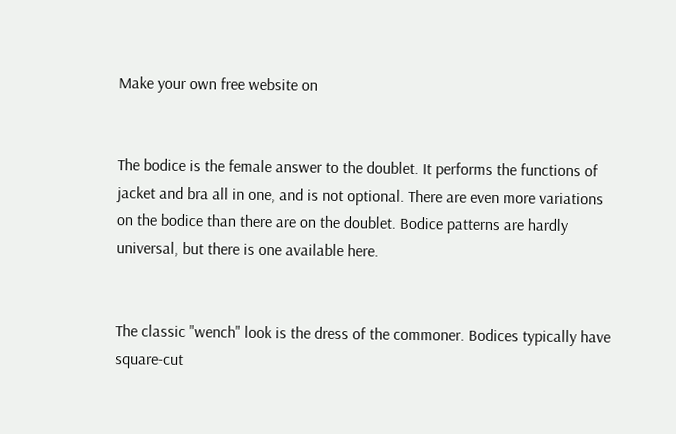Make your own free website on


The bodice is the female answer to the doublet. It performs the functions of jacket and bra all in one, and is not optional. There are even more variations on the bodice than there are on the doublet. Bodice patterns are hardly universal, but there is one available here.


The classic "wench" look is the dress of the commoner. Bodices typically have square-cut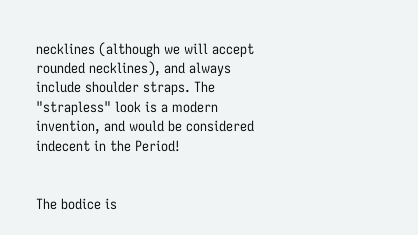necklines (although we will accept rounded necklines), and always include shoulder straps. The "strapless" look is a modern invention, and would be considered indecent in the Period!


The bodice is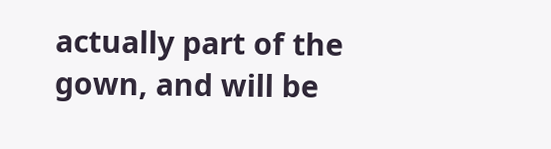actually part of the gown, and will be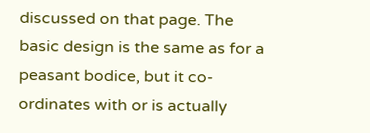discussed on that page. The basic design is the same as for a peasant bodice, but it co-ordinates with or is actually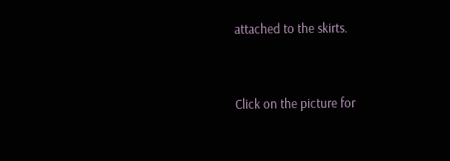attached to the skirts.


Click on the picture for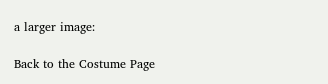a larger image:

Back to the Costume Page